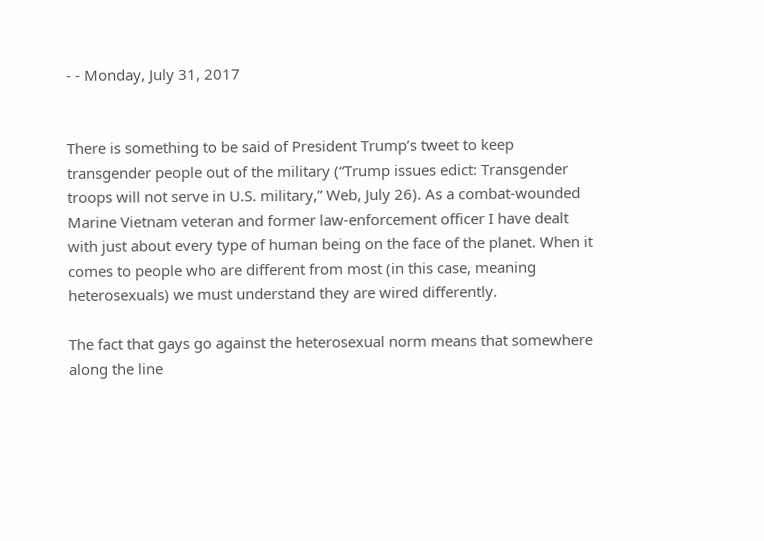- - Monday, July 31, 2017


There is something to be said of President Trump’s tweet to keep transgender people out of the military (“Trump issues edict: Transgender troops will not serve in U.S. military,” Web, July 26). As a combat-wounded Marine Vietnam veteran and former law-enforcement officer I have dealt with just about every type of human being on the face of the planet. When it comes to people who are different from most (in this case, meaning heterosexuals) we must understand they are wired differently.

The fact that gays go against the heterosexual norm means that somewhere along the line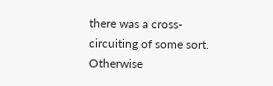there was a cross-circuiting of some sort. Otherwise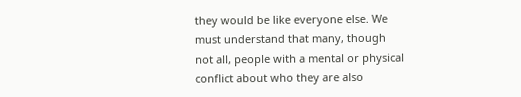they would be like everyone else. We must understand that many, though not all, people with a mental or physical conflict about who they are also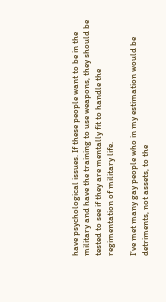have psychological issues. If these people want to be in the military and have the training to use weapons, they should be tested to see if they are mentally fit to handle the regimentation of military life.

I’ve met many gay people who in my estimation would be detriments, not assets, to the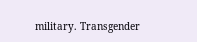military. Transgender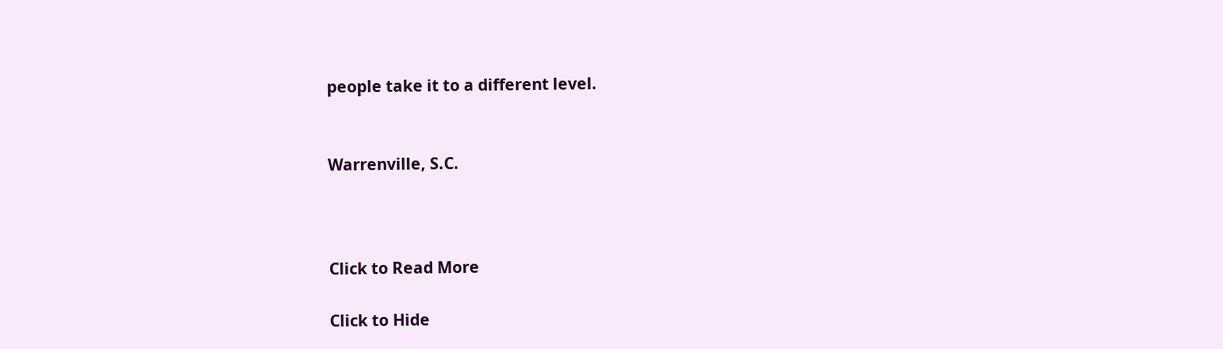people take it to a different level.


Warrenville, S.C.



Click to Read More

Click to Hide